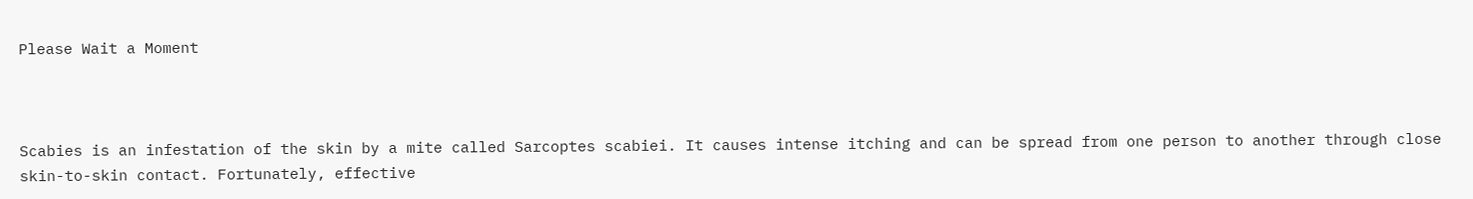Please Wait a Moment



Scabies is an infestation of the skin by a mite called Sarcoptes scabiei. It causes intense itching and can be spread from one person to another through close skin-to-skin contact. Fortunately, effective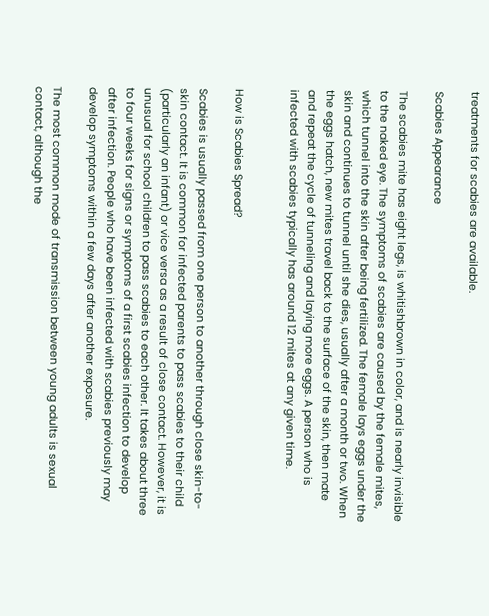treatments for scabies are available.

Scabies Appearance

The scabies mite has eight legs, is whitishbrown in color, and is nearly invisible to the naked eye. The symptoms of scabies are caused by the female mites, which tunnel into the skin after being fertilized. The female lays eggs under the skin and continues to tunnel until she dies, usually after a month or two. When the eggs hatch, new mites travel back to the surface of the skin, then mate and repeat the cycle of tunneling and laying more eggs. A person who is infected with scabies typically has around 12 mites at any given time.


How is Scabies Spread?

Scabies is usually passed from one person to another through close skin-to-skin contact. It is common for infected parents to pass scabies to their child (particularly an infant) or vice versa as a result of close contact. However, it is unusual for school children to pass scabies to each other. It takes about three to four weeks for signs or symptoms of a first scabies infection to develop after infection. People who have been infected with scabies previously may develop symptoms within a few days after another exposure.

The most common mode of transmission between young adults is sexual contact, although the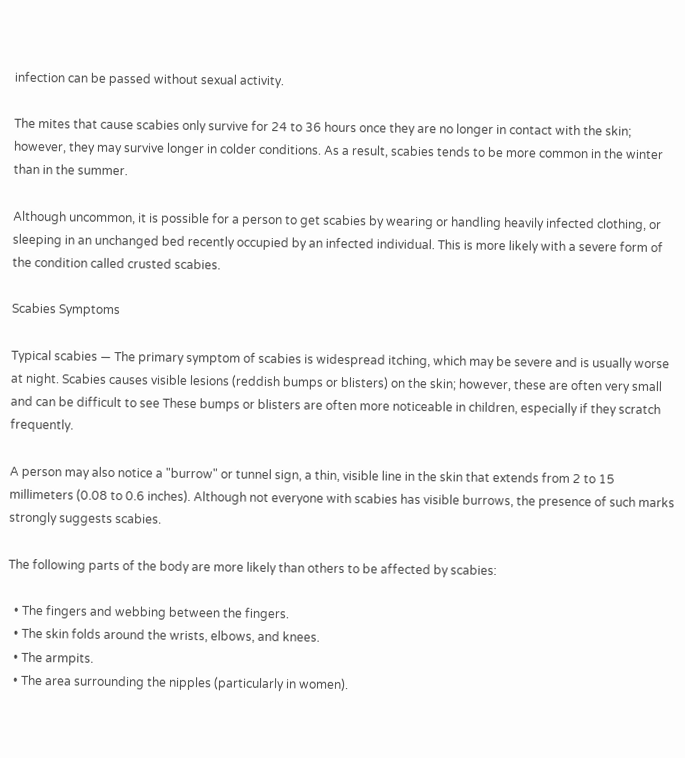infection can be passed without sexual activity.

The mites that cause scabies only survive for 24 to 36 hours once they are no longer in contact with the skin; however, they may survive longer in colder conditions. As a result, scabies tends to be more common in the winter than in the summer.

Although uncommon, it is possible for a person to get scabies by wearing or handling heavily infected clothing, or sleeping in an unchanged bed recently occupied by an infected individual. This is more likely with a severe form of the condition called crusted scabies.

Scabies Symptoms

Typical scabies — The primary symptom of scabies is widespread itching, which may be severe and is usually worse at night. Scabies causes visible lesions (reddish bumps or blisters) on the skin; however, these are often very small and can be difficult to see These bumps or blisters are often more noticeable in children, especially if they scratch frequently.

A person may also notice a "burrow" or tunnel sign, a thin, visible line in the skin that extends from 2 to 15 millimeters (0.08 to 0.6 inches). Although not everyone with scabies has visible burrows, the presence of such marks strongly suggests scabies.

The following parts of the body are more likely than others to be affected by scabies:

  • The fingers and webbing between the fingers.
  • The skin folds around the wrists, elbows, and knees.
  • The armpits.
  • The area surrounding the nipples (particularly in women).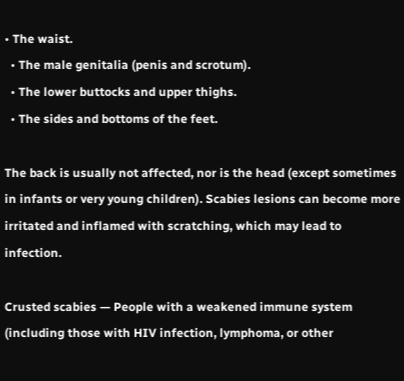• The waist.
  • The male genitalia (penis and scrotum).
  • The lower buttocks and upper thighs.
  • The sides and bottoms of the feet.

The back is usually not affected, nor is the head (except sometimes in infants or very young children). Scabies lesions can become more irritated and inflamed with scratching, which may lead to infection.

Crusted scabies — People with a weakened immune system (including those with HIV infection, lymphoma, or other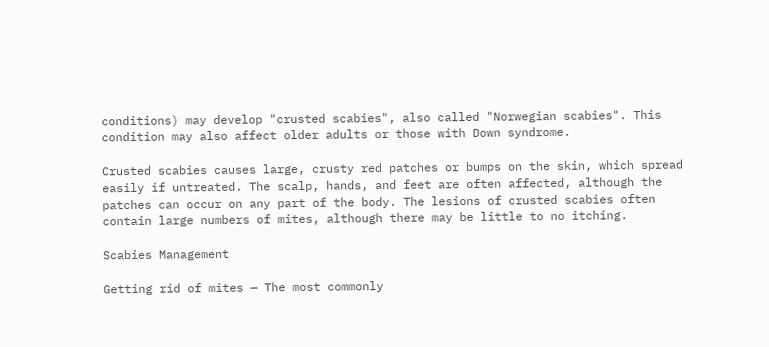conditions) may develop "crusted scabies", also called "Norwegian scabies". This condition may also affect older adults or those with Down syndrome.

Crusted scabies causes large, crusty red patches or bumps on the skin, which spread easily if untreated. The scalp, hands, and feet are often affected, although the patches can occur on any part of the body. The lesions of crusted scabies often contain large numbers of mites, although there may be little to no itching.

Scabies Management

Getting rid of mites — The most commonly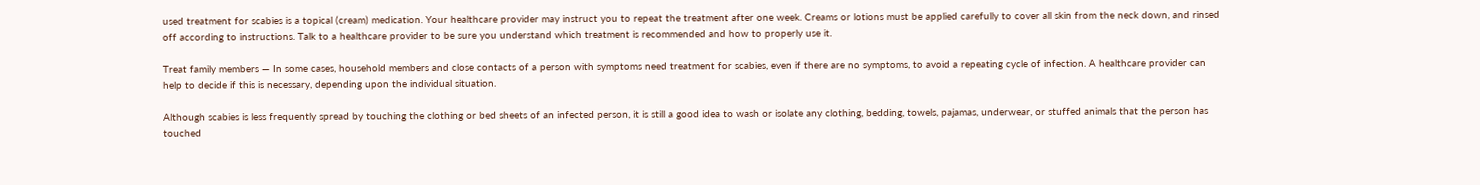used treatment for scabies is a topical (cream) medication. Your healthcare provider may instruct you to repeat the treatment after one week. Creams or lotions must be applied carefully to cover all skin from the neck down, and rinsed off according to instructions. Talk to a healthcare provider to be sure you understand which treatment is recommended and how to properly use it.

Treat family members — In some cases, household members and close contacts of a person with symptoms need treatment for scabies, even if there are no symptoms, to avoid a repeating cycle of infection. A healthcare provider can help to decide if this is necessary, depending upon the individual situation.

Although scabies is less frequently spread by touching the clothing or bed sheets of an infected person, it is still a good idea to wash or isolate any clothing, bedding, towels, pajamas, underwear, or stuffed animals that the person has touched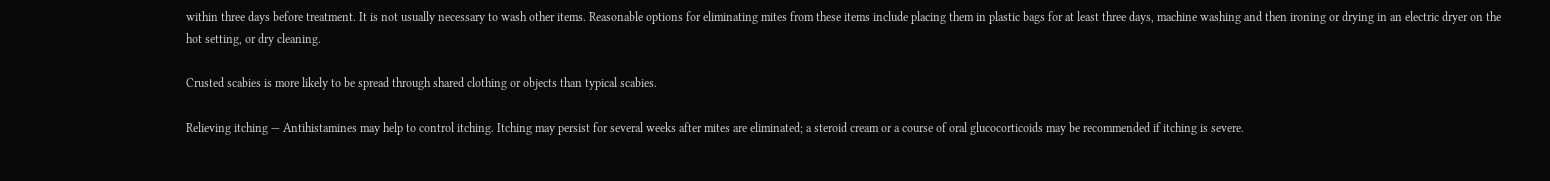within three days before treatment. It is not usually necessary to wash other items. Reasonable options for eliminating mites from these items include placing them in plastic bags for at least three days, machine washing and then ironing or drying in an electric dryer on the hot setting, or dry cleaning.

Crusted scabies is more likely to be spread through shared clothing or objects than typical scabies.

Relieving itching — Antihistamines may help to control itching. Itching may persist for several weeks after mites are eliminated; a steroid cream or a course of oral glucocorticoids may be recommended if itching is severe.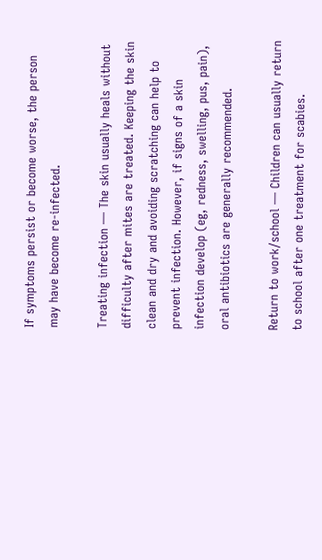If symptoms persist or become worse, the person may have become re-infected.

Treating infection — The skin usually heals without difficulty after mites are treated. Keeping the skin clean and dry and avoiding scratching can help to prevent infection. However, if signs of a skin infection develop (eg, redness, swelling, pus, pain), oral antibiotics are generally recommended.

Return to work/school — Children can usually return to school after one treatment for scabies.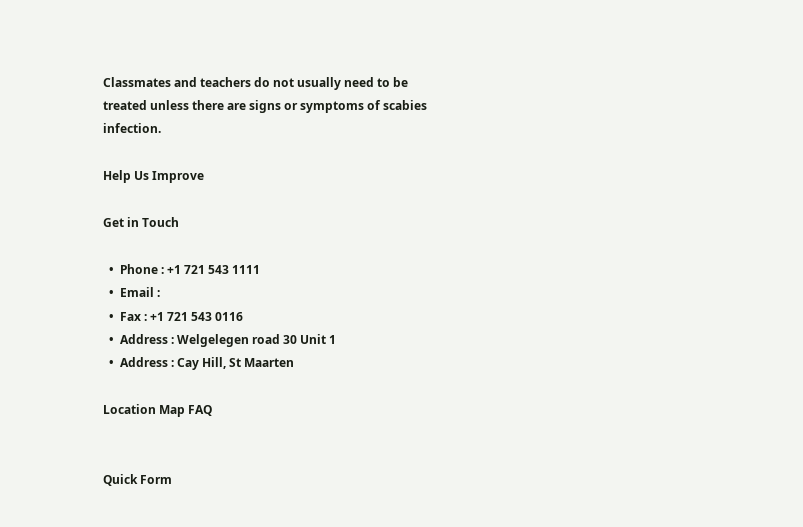Classmates and teachers do not usually need to be treated unless there are signs or symptoms of scabies infection.

Help Us Improve

Get in Touch

  •  Phone : +1 721 543 1111
  •  Email :
  •  Fax : +1 721 543 0116
  •  Address : Welgelegen road 30 Unit 1
  •  Address : Cay Hill, St Maarten

Location Map FAQ


Quick Form